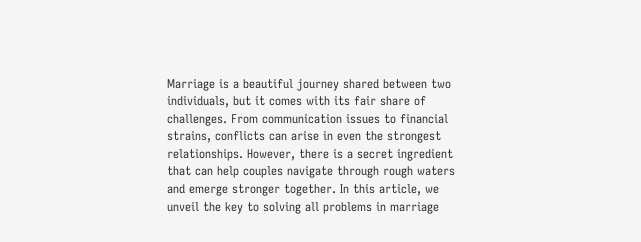Marriage is a beautiful journey shared between two individuals, but it comes with its fair share of challenges. From communication issues to financial strains, conflicts can arise in even the strongest relationships. However, there is a secret ingredient that can help couples navigate through rough waters and emerge stronger together. In this article, we unveil the key to solving all problems in marriage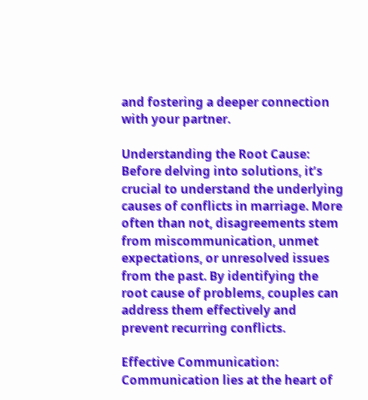and fostering a deeper connection with your partner.

Understanding the Root Cause:
Before delving into solutions, it’s crucial to understand the underlying causes of conflicts in marriage. More often than not, disagreements stem from miscommunication, unmet expectations, or unresolved issues from the past. By identifying the root cause of problems, couples can address them effectively and prevent recurring conflicts.

Effective Communication:
Communication lies at the heart of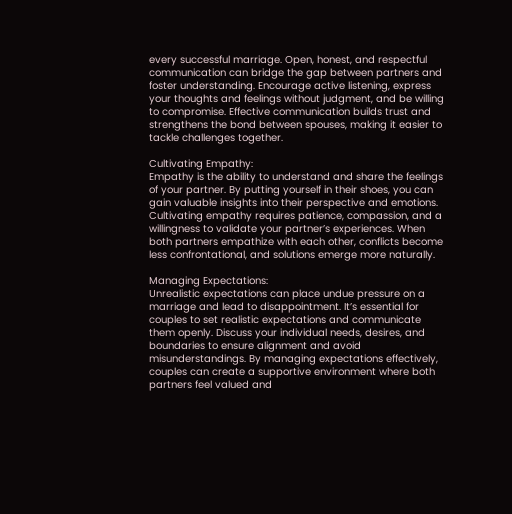every successful marriage. Open, honest, and respectful communication can bridge the gap between partners and foster understanding. Encourage active listening, express your thoughts and feelings without judgment, and be willing to compromise. Effective communication builds trust and strengthens the bond between spouses, making it easier to tackle challenges together.

Cultivating Empathy:
Empathy is the ability to understand and share the feelings of your partner. By putting yourself in their shoes, you can gain valuable insights into their perspective and emotions. Cultivating empathy requires patience, compassion, and a willingness to validate your partner’s experiences. When both partners empathize with each other, conflicts become less confrontational, and solutions emerge more naturally.

Managing Expectations:
Unrealistic expectations can place undue pressure on a marriage and lead to disappointment. It’s essential for couples to set realistic expectations and communicate them openly. Discuss your individual needs, desires, and boundaries to ensure alignment and avoid misunderstandings. By managing expectations effectively, couples can create a supportive environment where both partners feel valued and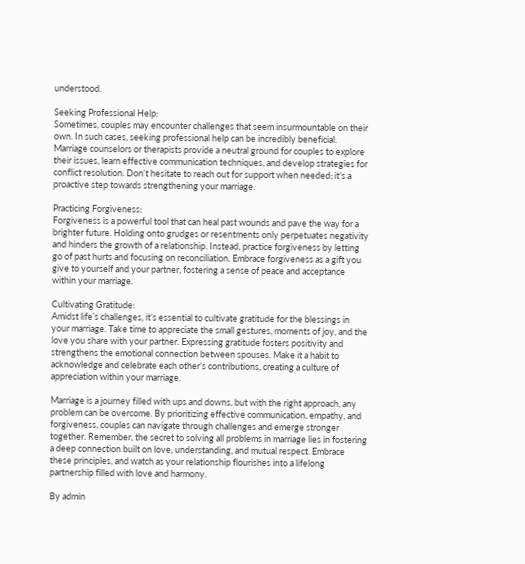understood.

Seeking Professional Help:
Sometimes, couples may encounter challenges that seem insurmountable on their own. In such cases, seeking professional help can be incredibly beneficial. Marriage counselors or therapists provide a neutral ground for couples to explore their issues, learn effective communication techniques, and develop strategies for conflict resolution. Don’t hesitate to reach out for support when needed; it’s a proactive step towards strengthening your marriage.

Practicing Forgiveness:
Forgiveness is a powerful tool that can heal past wounds and pave the way for a brighter future. Holding onto grudges or resentments only perpetuates negativity and hinders the growth of a relationship. Instead, practice forgiveness by letting go of past hurts and focusing on reconciliation. Embrace forgiveness as a gift you give to yourself and your partner, fostering a sense of peace and acceptance within your marriage.

Cultivating Gratitude:
Amidst life’s challenges, it’s essential to cultivate gratitude for the blessings in your marriage. Take time to appreciate the small gestures, moments of joy, and the love you share with your partner. Expressing gratitude fosters positivity and strengthens the emotional connection between spouses. Make it a habit to acknowledge and celebrate each other’s contributions, creating a culture of appreciation within your marriage.

Marriage is a journey filled with ups and downs, but with the right approach, any problem can be overcome. By prioritizing effective communication, empathy, and forgiveness, couples can navigate through challenges and emerge stronger together. Remember, the secret to solving all problems in marriage lies in fostering a deep connection built on love, understanding, and mutual respect. Embrace these principles, and watch as your relationship flourishes into a lifelong partnership filled with love and harmony.

By admin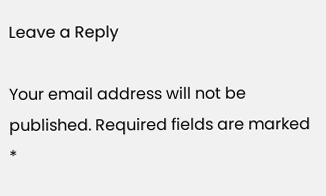Leave a Reply

Your email address will not be published. Required fields are marked *